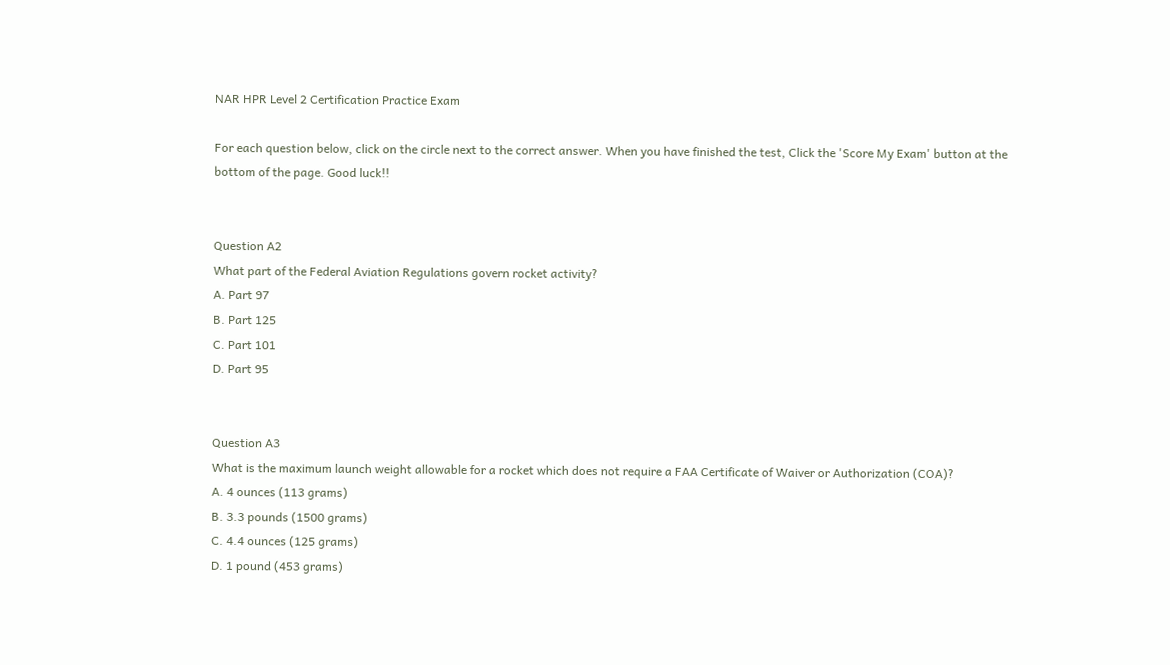NAR HPR Level 2 Certification Practice Exam

For each question below, click on the circle next to the correct answer. When you have finished the test, Click the 'Score My Exam' button at the bottom of the page. Good luck!!


Question A2
What part of the Federal Aviation Regulations govern rocket activity?
A. Part 97
B. Part 125
C. Part 101
D. Part 95


Question A3
What is the maximum launch weight allowable for a rocket which does not require a FAA Certificate of Waiver or Authorization (COA)?
A. 4 ounces (113 grams)
B. 3.3 pounds (1500 grams)
C. 4.4 ounces (125 grams)
D. 1 pound (453 grams)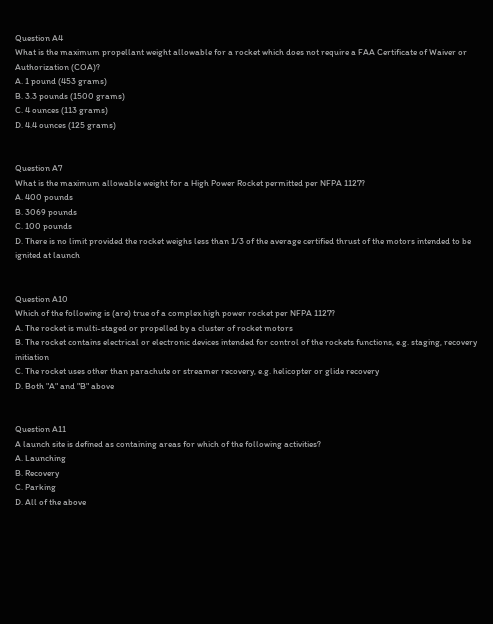Question A4
What is the maximum propellant weight allowable for a rocket which does not require a FAA Certificate of Waiver or Authorization (COA)?
A. 1 pound (453 grams)
B. 3.3 pounds (1500 grams)
C. 4 ounces (113 grams)
D. 4.4 ounces (125 grams)


Question A7
What is the maximum allowable weight for a High Power Rocket permitted per NFPA 1127?
A. 400 pounds
B. 3069 pounds
C. 100 pounds
D. There is no limit provided the rocket weighs less than 1/3 of the average certified thrust of the motors intended to be ignited at launch


Question A10
Which of the following is (are) true of a complex high power rocket per NFPA 1127?
A. The rocket is multi-staged or propelled by a cluster of rocket motors
B. The rocket contains electrical or electronic devices intended for control of the rockets functions, e.g. staging, recovery initiation
C. The rocket uses other than parachute or streamer recovery, e.g. helicopter or glide recovery
D. Both "A" and "B" above


Question A11
A launch site is defined as containing areas for which of the following activities?
A. Launching
B. Recovery
C. Parking
D. All of the above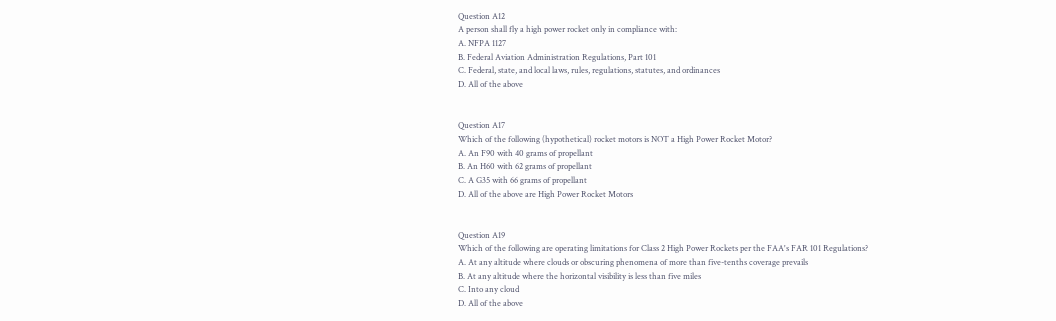Question A12
A person shall fly a high power rocket only in compliance with:
A. NFPA 1127
B. Federal Aviation Administration Regulations, Part 101
C. Federal, state, and local laws, rules, regulations, statutes, and ordinances
D. All of the above


Question A17
Which of the following (hypothetical) rocket motors is NOT a High Power Rocket Motor?
A. An F90 with 40 grams of propellant
B. An H60 with 62 grams of propellant
C. A G35 with 66 grams of propellant
D. All of the above are High Power Rocket Motors


Question A19
Which of the following are operating limitations for Class 2 High Power Rockets per the FAA's FAR 101 Regulations?
A. At any altitude where clouds or obscuring phenomena of more than five-tenths coverage prevails
B. At any altitude where the horizontal visibility is less than five miles
C. Into any cloud
D. All of the above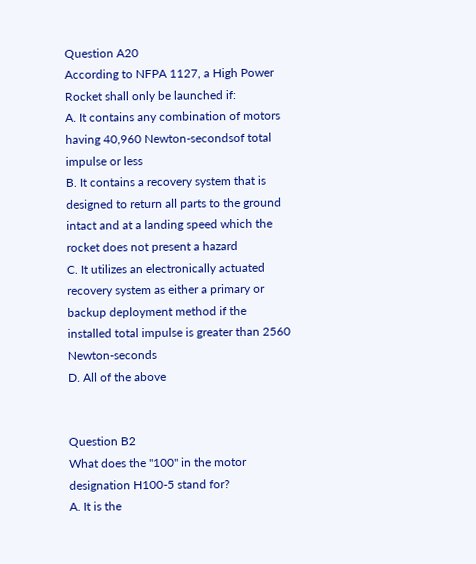Question A20
According to NFPA 1127, a High Power Rocket shall only be launched if:
A. It contains any combination of motors having 40,960 Newton-secondsof total impulse or less
B. It contains a recovery system that is designed to return all parts to the ground intact and at a landing speed which the rocket does not present a hazard
C. It utilizes an electronically actuated recovery system as either a primary or backup deployment method if the installed total impulse is greater than 2560 Newton-seconds
D. All of the above


Question B2
What does the "100" in the motor designation H100-5 stand for?
A. It is the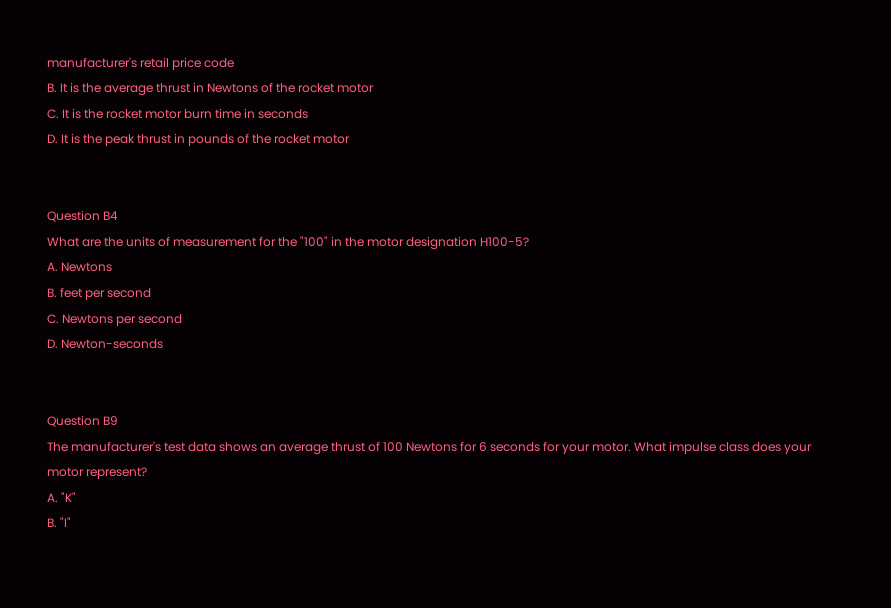manufacturer's retail price code
B. It is the average thrust in Newtons of the rocket motor
C. It is the rocket motor burn time in seconds
D. It is the peak thrust in pounds of the rocket motor


Question B4
What are the units of measurement for the "100" in the motor designation H100-5?
A. Newtons
B. feet per second
C. Newtons per second
D. Newton-seconds


Question B9
The manufacturer's test data shows an average thrust of 100 Newtons for 6 seconds for your motor. What impulse class does your motor represent?
A. "K"
B. "I"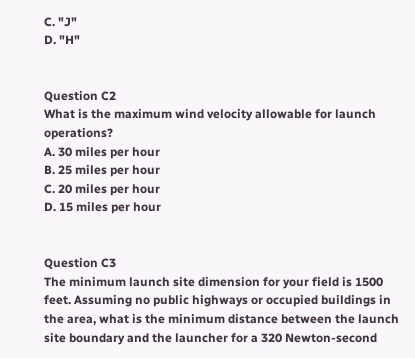C. "J"
D. "H"


Question C2
What is the maximum wind velocity allowable for launch operations?
A. 30 miles per hour
B. 25 miles per hour
C. 20 miles per hour
D. 15 miles per hour


Question C3
The minimum launch site dimension for your field is 1500 feet. Assuming no public highways or occupied buildings in the area, what is the minimum distance between the launch site boundary and the launcher for a 320 Newton-second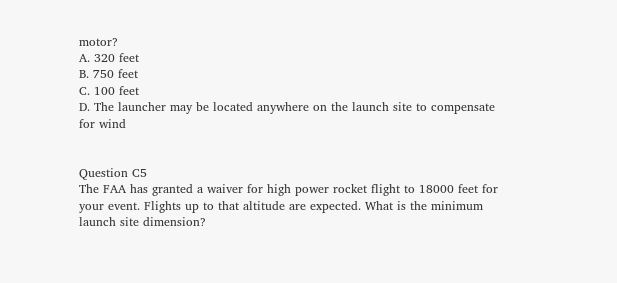motor?
A. 320 feet
B. 750 feet
C. 100 feet
D. The launcher may be located anywhere on the launch site to compensate for wind


Question C5
The FAA has granted a waiver for high power rocket flight to 18000 feet for your event. Flights up to that altitude are expected. What is the minimum launch site dimension?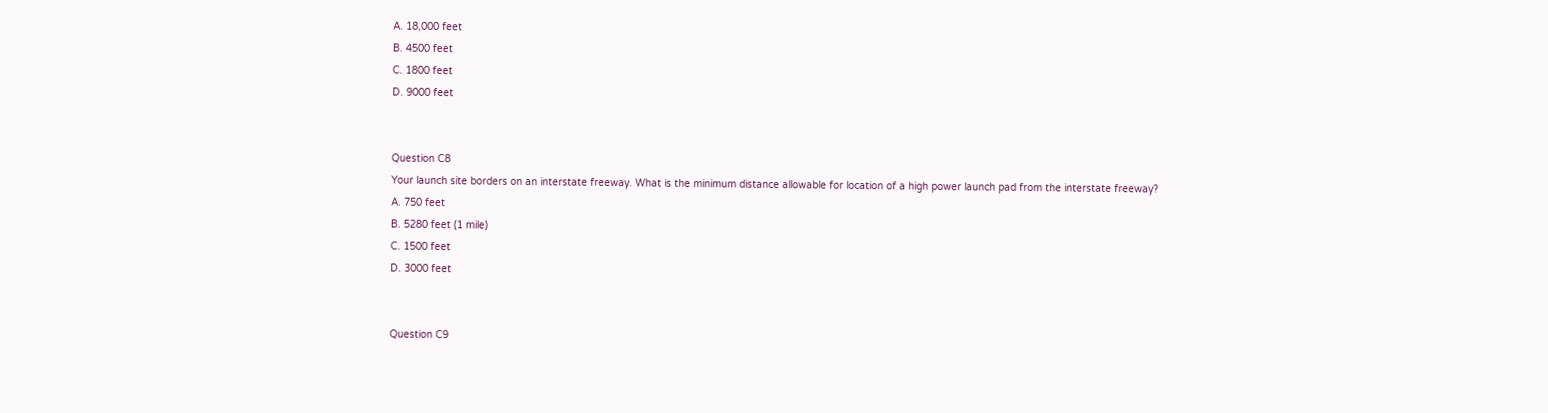A. 18,000 feet
B. 4500 feet
C. 1800 feet
D. 9000 feet


Question C8
Your launch site borders on an interstate freeway. What is the minimum distance allowable for location of a high power launch pad from the interstate freeway?
A. 750 feet
B. 5280 feet (1 mile)
C. 1500 feet
D. 3000 feet


Question C9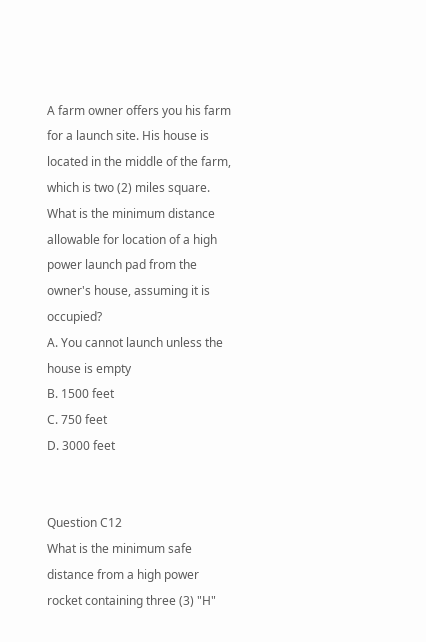A farm owner offers you his farm for a launch site. His house is located in the middle of the farm, which is two (2) miles square. What is the minimum distance allowable for location of a high power launch pad from the owner's house, assuming it is occupied?
A. You cannot launch unless the house is empty
B. 1500 feet
C. 750 feet
D. 3000 feet


Question C12
What is the minimum safe distance from a high power rocket containing three (3) "H"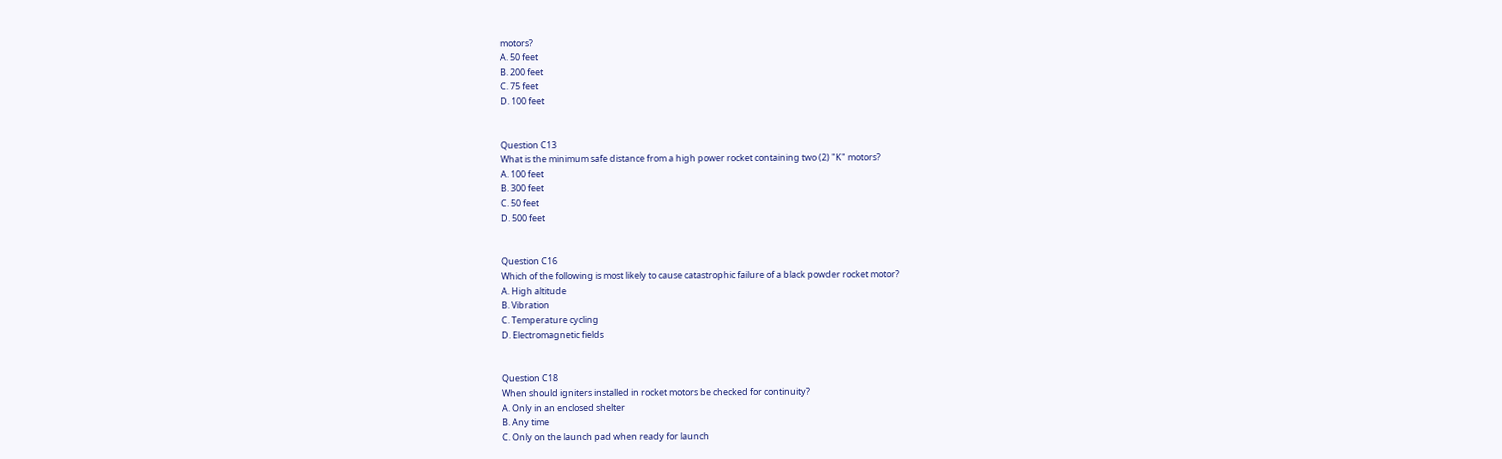motors?
A. 50 feet
B. 200 feet
C. 75 feet
D. 100 feet


Question C13
What is the minimum safe distance from a high power rocket containing two (2) "K" motors?
A. 100 feet
B. 300 feet
C. 50 feet
D. 500 feet


Question C16
Which of the following is most likely to cause catastrophic failure of a black powder rocket motor?
A. High altitude
B. Vibration
C. Temperature cycling
D. Electromagnetic fields


Question C18
When should igniters installed in rocket motors be checked for continuity?
A. Only in an enclosed shelter
B. Any time
C. Only on the launch pad when ready for launch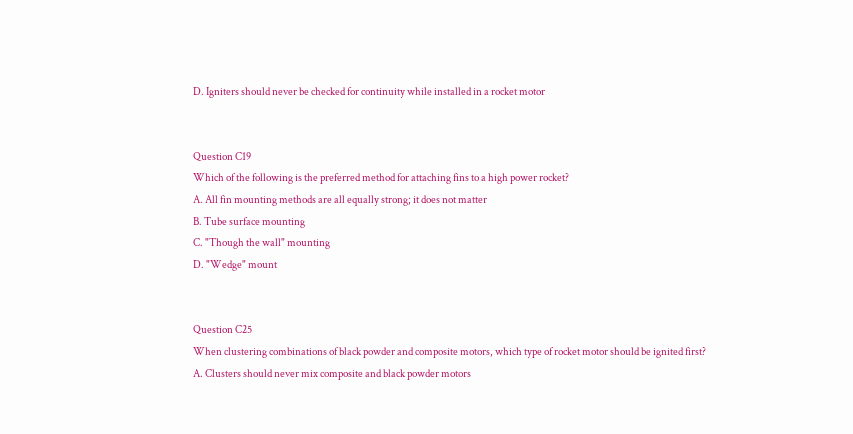D. Igniters should never be checked for continuity while installed in a rocket motor


Question C19
Which of the following is the preferred method for attaching fins to a high power rocket?
A. All fin mounting methods are all equally strong; it does not matter
B. Tube surface mounting
C. "Though the wall" mounting
D. "Wedge" mount


Question C25
When clustering combinations of black powder and composite motors, which type of rocket motor should be ignited first?
A. Clusters should never mix composite and black powder motors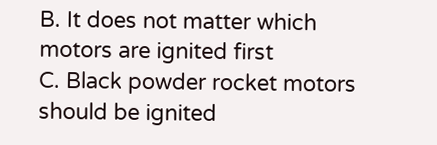B. It does not matter which motors are ignited first
C. Black powder rocket motors should be ignited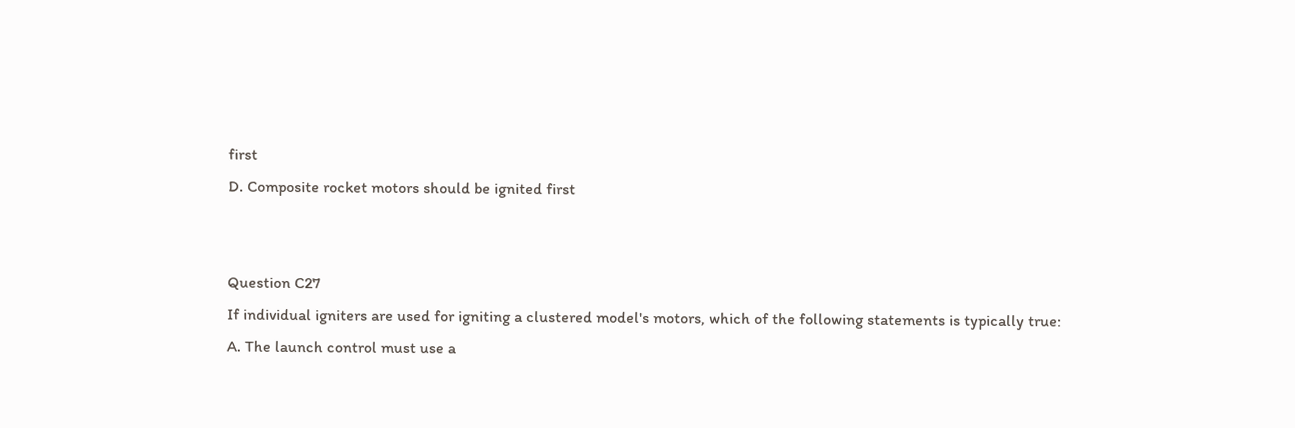first
D. Composite rocket motors should be ignited first


Question C27
If individual igniters are used for igniting a clustered model's motors, which of the following statements is typically true:
A. The launch control must use a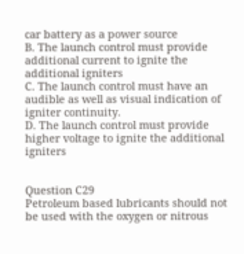car battery as a power source
B. The launch control must provide additional current to ignite the additional igniters
C. The launch control must have an audible as well as visual indication of igniter continuity.
D. The launch control must provide higher voltage to ignite the additional igniters


Question C29
Petroleum based lubricants should not be used with the oxygen or nitrous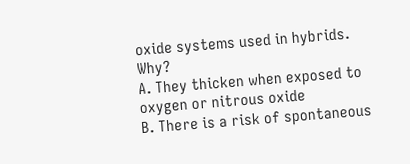oxide systems used in hybrids. Why?
A. They thicken when exposed to oxygen or nitrous oxide
B. There is a risk of spontaneous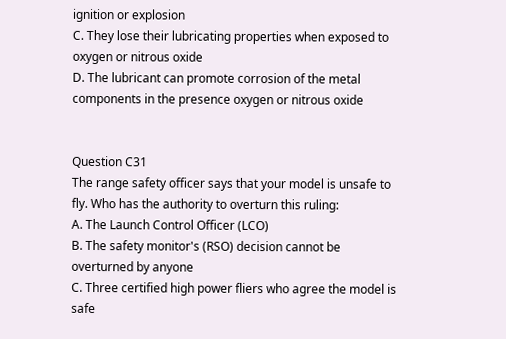ignition or explosion
C. They lose their lubricating properties when exposed to oxygen or nitrous oxide
D. The lubricant can promote corrosion of the metal components in the presence oxygen or nitrous oxide


Question C31
The range safety officer says that your model is unsafe to fly. Who has the authority to overturn this ruling:
A. The Launch Control Officer (LCO)
B. The safety monitor's (RSO) decision cannot be overturned by anyone
C. Three certified high power fliers who agree the model is safe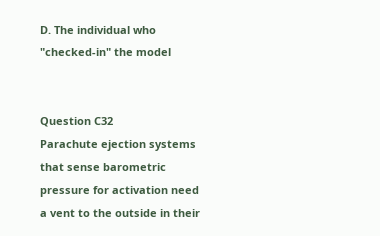D. The individual who "checked-in" the model


Question C32
Parachute ejection systems that sense barometric pressure for activation need a vent to the outside in their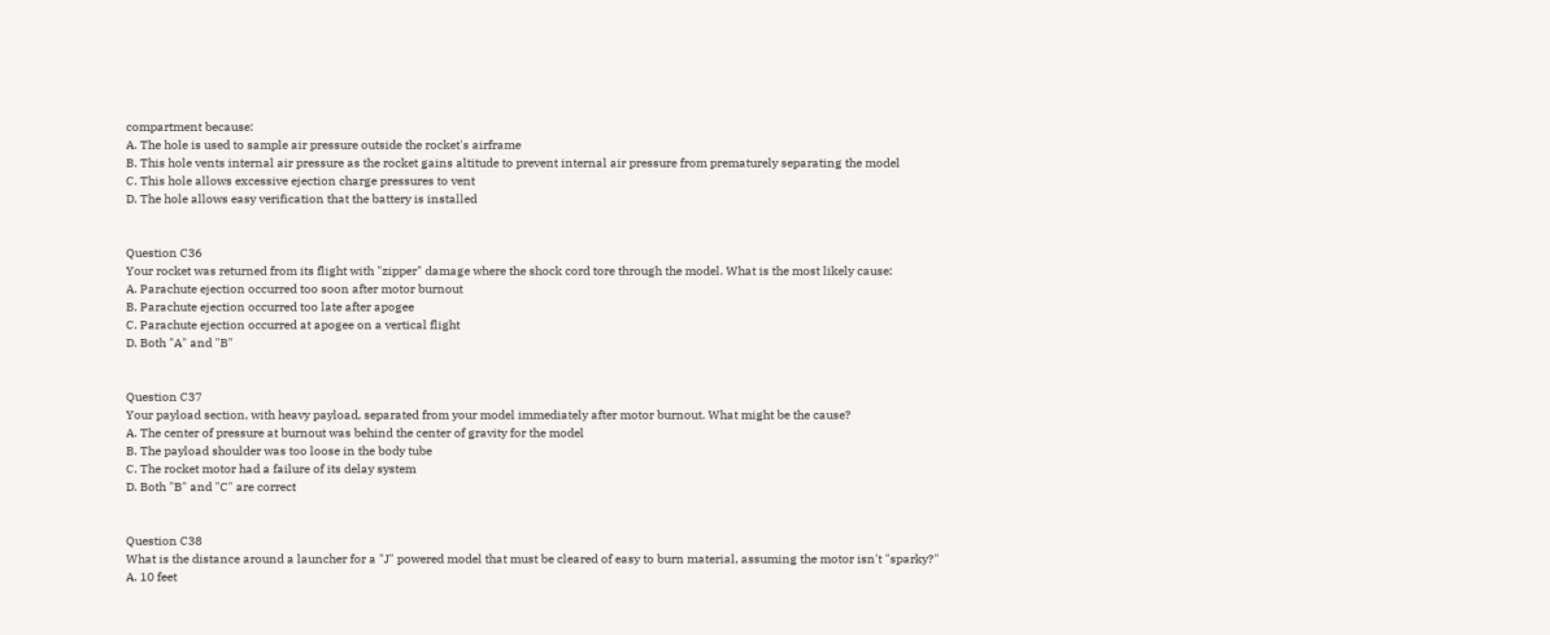compartment because:
A. The hole is used to sample air pressure outside the rocket's airframe
B. This hole vents internal air pressure as the rocket gains altitude to prevent internal air pressure from prematurely separating the model
C. This hole allows excessive ejection charge pressures to vent
D. The hole allows easy verification that the battery is installed


Question C36
Your rocket was returned from its flight with "zipper" damage where the shock cord tore through the model. What is the most likely cause:
A. Parachute ejection occurred too soon after motor burnout
B. Parachute ejection occurred too late after apogee
C. Parachute ejection occurred at apogee on a vertical flight
D. Both "A" and "B"


Question C37
Your payload section, with heavy payload, separated from your model immediately after motor burnout. What might be the cause?
A. The center of pressure at burnout was behind the center of gravity for the model
B. The payload shoulder was too loose in the body tube
C. The rocket motor had a failure of its delay system
D. Both "B" and "C" are correct


Question C38
What is the distance around a launcher for a "J" powered model that must be cleared of easy to burn material, assuming the motor isn't "sparky?"
A. 10 feet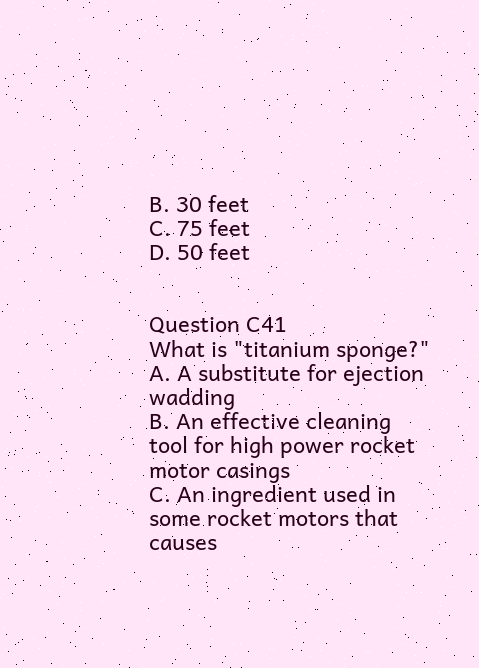B. 30 feet
C. 75 feet
D. 50 feet


Question C41
What is "titanium sponge?"
A. A substitute for ejection wadding
B. An effective cleaning tool for high power rocket motor casings
C. An ingredient used in some rocket motors that causes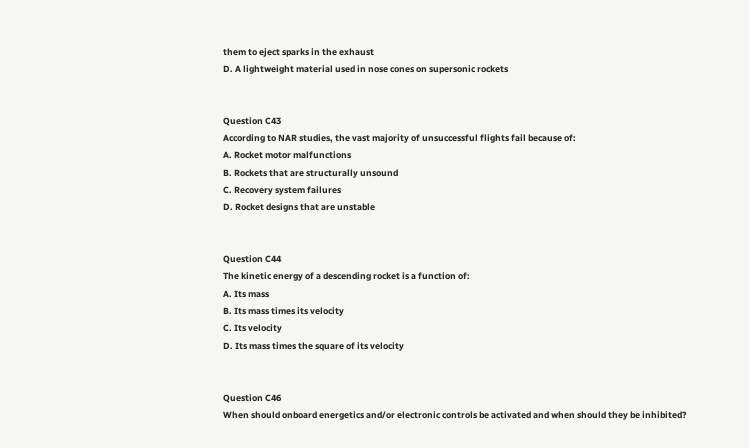them to eject sparks in the exhaust
D. A lightweight material used in nose cones on supersonic rockets


Question C43
According to NAR studies, the vast majority of unsuccessful flights fail because of:
A. Rocket motor malfunctions
B. Rockets that are structurally unsound
C. Recovery system failures
D. Rocket designs that are unstable


Question C44
The kinetic energy of a descending rocket is a function of:
A. Its mass
B. Its mass times its velocity
C. Its velocity
D. Its mass times the square of its velocity


Question C46
When should onboard energetics and/or electronic controls be activated and when should they be inhibited?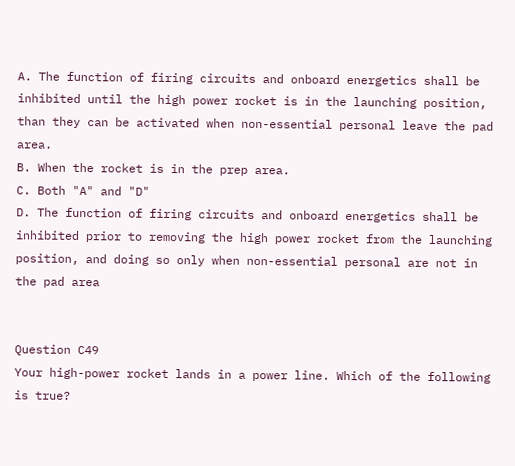A. The function of firing circuits and onboard energetics shall be inhibited until the high power rocket is in the launching position, than they can be activated when non-essential personal leave the pad area.
B. When the rocket is in the prep area.
C. Both "A" and "D"
D. The function of firing circuits and onboard energetics shall be inhibited prior to removing the high power rocket from the launching position, and doing so only when non-essential personal are not in the pad area


Question C49
Your high-power rocket lands in a power line. Which of the following is true?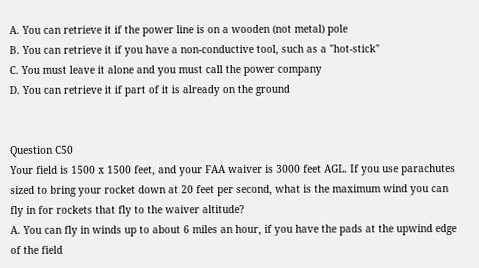A. You can retrieve it if the power line is on a wooden (not metal) pole
B. You can retrieve it if you have a non-conductive tool, such as a "hot-stick"
C. You must leave it alone and you must call the power company
D. You can retrieve it if part of it is already on the ground


Question C50
Your field is 1500 x 1500 feet, and your FAA waiver is 3000 feet AGL. If you use parachutes sized to bring your rocket down at 20 feet per second, what is the maximum wind you can fly in for rockets that fly to the waiver altitude?
A. You can fly in winds up to about 6 miles an hour, if you have the pads at the upwind edge of the field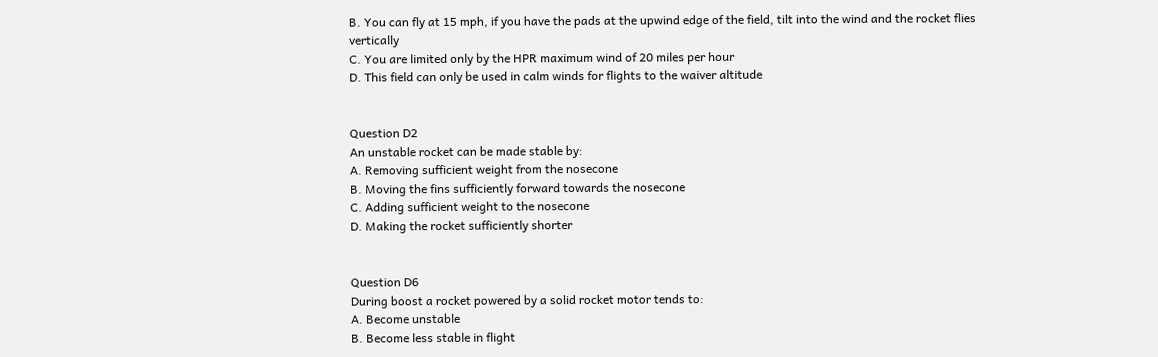B. You can fly at 15 mph, if you have the pads at the upwind edge of the field, tilt into the wind and the rocket flies vertically
C. You are limited only by the HPR maximum wind of 20 miles per hour
D. This field can only be used in calm winds for flights to the waiver altitude


Question D2
An unstable rocket can be made stable by:
A. Removing sufficient weight from the nosecone
B. Moving the fins sufficiently forward towards the nosecone
C. Adding sufficient weight to the nosecone
D. Making the rocket sufficiently shorter


Question D6
During boost a rocket powered by a solid rocket motor tends to:
A. Become unstable
B. Become less stable in flight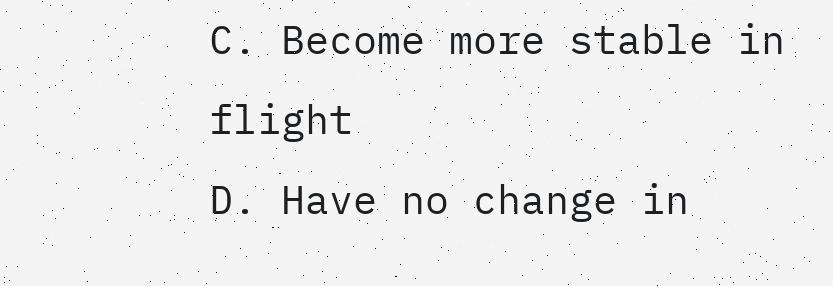C. Become more stable in flight
D. Have no change in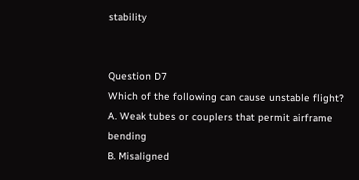stability


Question D7
Which of the following can cause unstable flight?
A. Weak tubes or couplers that permit airframe bending
B. Misaligned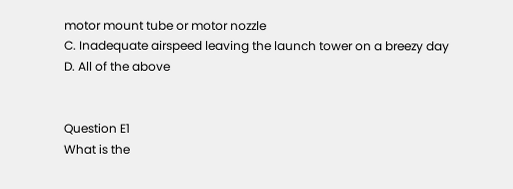motor mount tube or motor nozzle
C. Inadequate airspeed leaving the launch tower on a breezy day
D. All of the above


Question E1
What is the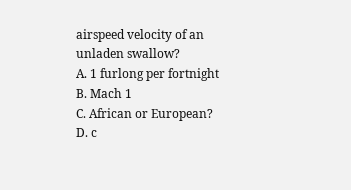airspeed velocity of an unladen swallow?
A. 1 furlong per fortnight
B. Mach 1
C. African or European?
D. c